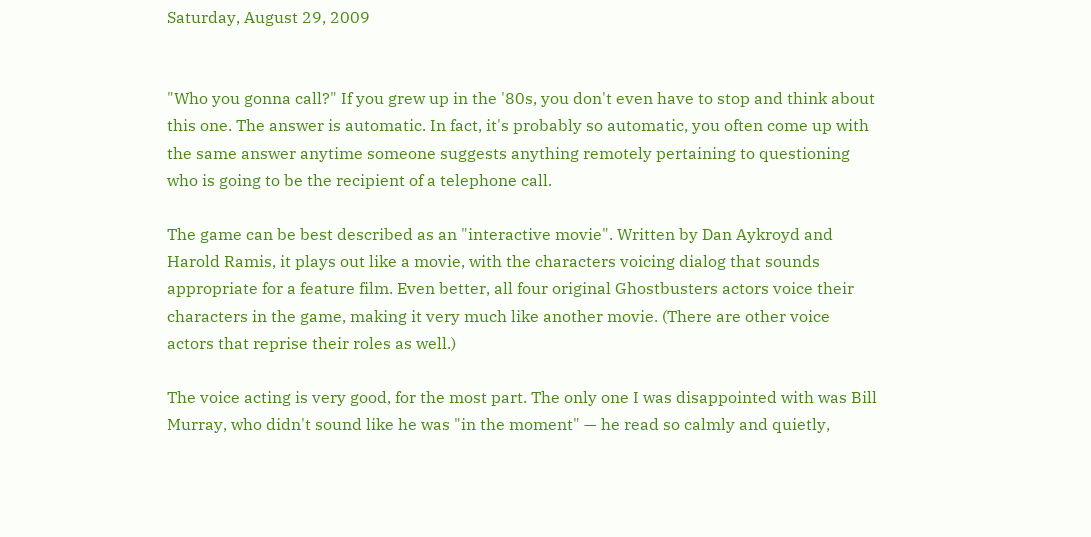Saturday, August 29, 2009


"Who you gonna call?" If you grew up in the '80s, you don't even have to stop and think about this one. The answer is automatic. In fact, it's probably so automatic, you often come up with the same answer anytime someone suggests anything remotely pertaining to questioning who is going to be the recipient of a telephone call.

The game can be best described as an "interactive movie". Written by Dan Aykroyd and Harold Ramis, it plays out like a movie, with the characters voicing dialog that sounds appropriate for a feature film. Even better, all four original Ghostbusters actors voice their characters in the game, making it very much like another movie. (There are other voice actors that reprise their roles as well.)

The voice acting is very good, for the most part. The only one I was disappointed with was Bill Murray, who didn't sound like he was "in the moment" — he read so calmly and quietly,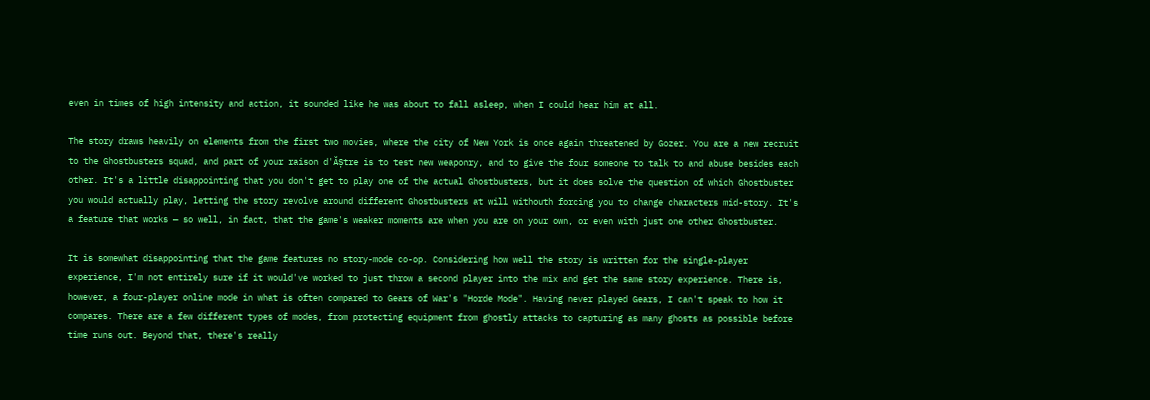even in times of high intensity and action, it sounded like he was about to fall asleep, when I could hear him at all.

The story draws heavily on elements from the first two movies, where the city of New York is once again threatened by Gozer. You are a new recruit to the Ghostbusters squad, and part of your raison d'ĂȘtre is to test new weaponry, and to give the four someone to talk to and abuse besides each other. It's a little disappointing that you don't get to play one of the actual Ghostbusters, but it does solve the question of which Ghostbuster you would actually play, letting the story revolve around different Ghostbusters at will withouth forcing you to change characters mid-story. It's a feature that works — so well, in fact, that the game's weaker moments are when you are on your own, or even with just one other Ghostbuster.

It is somewhat disappointing that the game features no story-mode co-op. Considering how well the story is written for the single-player experience, I'm not entirely sure if it would've worked to just throw a second player into the mix and get the same story experience. There is, however, a four-player online mode in what is often compared to Gears of War's "Horde Mode". Having never played Gears, I can't speak to how it compares. There are a few different types of modes, from protecting equipment from ghostly attacks to capturing as many ghosts as possible before time runs out. Beyond that, there's really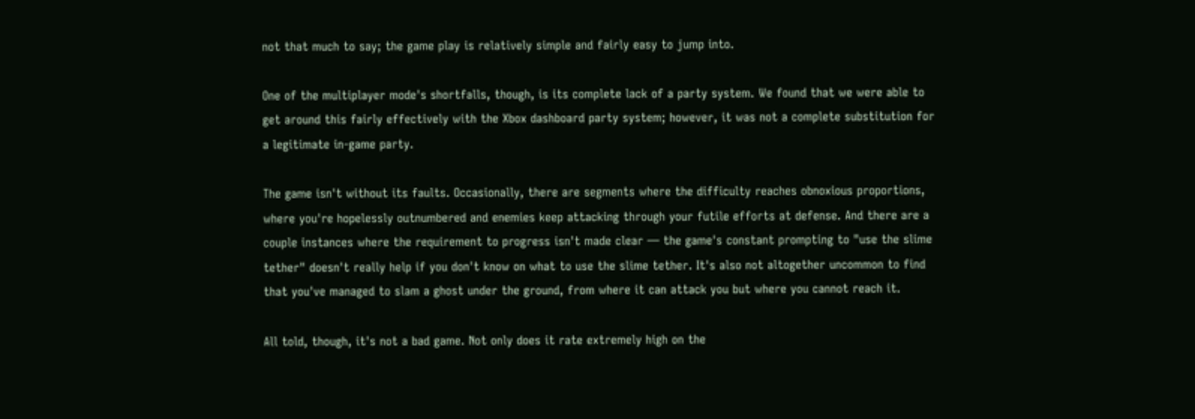not that much to say; the game play is relatively simple and fairly easy to jump into.

One of the multiplayer mode's shortfalls, though, is its complete lack of a party system. We found that we were able to get around this fairly effectively with the Xbox dashboard party system; however, it was not a complete substitution for a legitimate in-game party.

The game isn't without its faults. Occasionally, there are segments where the difficulty reaches obnoxious proportions, where you're hopelessly outnumbered and enemies keep attacking through your futile efforts at defense. And there are a couple instances where the requirement to progress isn't made clear — the game's constant prompting to "use the slime tether" doesn't really help if you don't know on what to use the slime tether. It's also not altogether uncommon to find that you've managed to slam a ghost under the ground, from where it can attack you but where you cannot reach it.

All told, though, it's not a bad game. Not only does it rate extremely high on the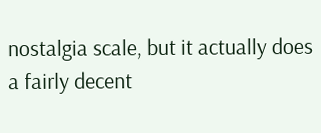nostalgia scale, but it actually does a fairly decent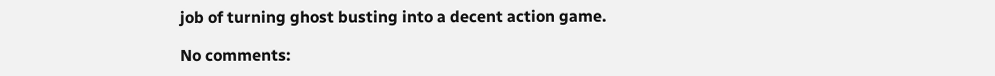job of turning ghost busting into a decent action game.

No comments: